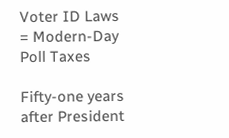Voter ID Laws = Modern-Day Poll Taxes

Fifty-one years after President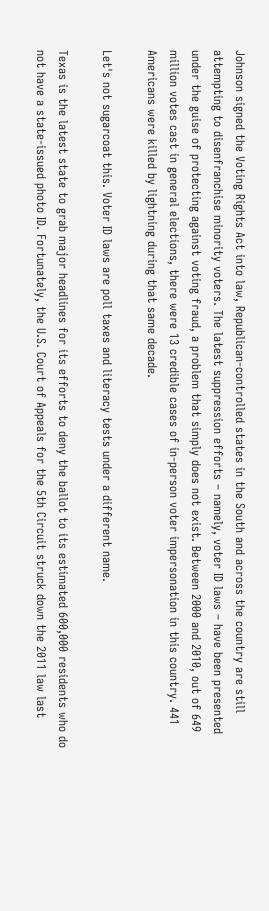Johnson signed the Voting Rights Act into law, Republican-controlled states in the South and across the country are still attempting to disenfranchise minority voters. The latest suppression efforts – namely, voter ID laws – have been presented under the guise of protecting against voting fraud, a problem that simply does not exist. Between 2000 and 2010, out of 649 million votes cast in general elections, there were 13 credible cases of in-person voter impersonation in this country. 441 Americans were killed by lightning during that same decade.

Let's not sugarcoat this. Voter ID laws are poll taxes and literacy tests under a different name.

Texas is the latest state to grab major headlines for its efforts to deny the ballot to its estimated 600,000 residents who do not have a state-issued photo ID. Fortunately, the U.S. Court of Appeals for the 5th Circuit struck down the 2011 law last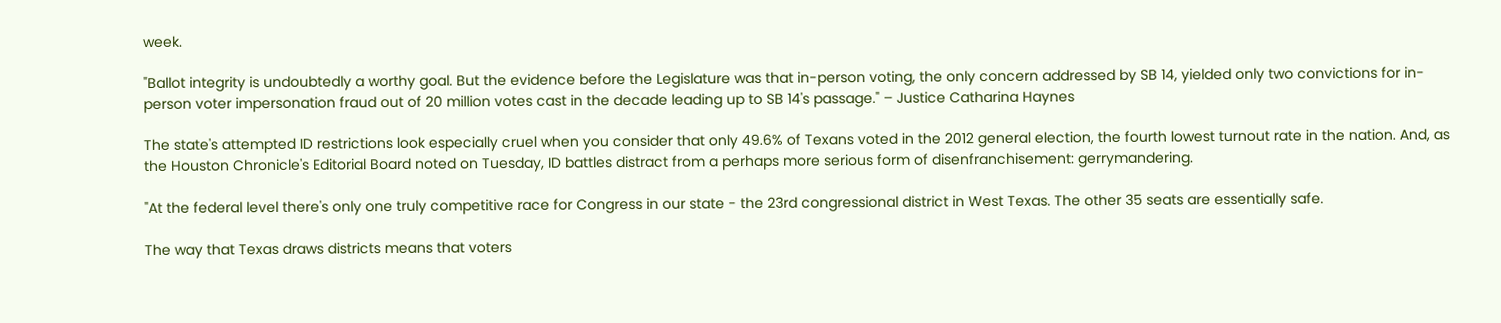week.

"Ballot integrity is undoubtedly a worthy goal. But the evidence before the Legislature was that in-person voting, the only concern addressed by SB 14, yielded only two convictions for in-person voter impersonation fraud out of 20 million votes cast in the decade leading up to SB 14's passage." – Justice Catharina Haynes

The state's attempted ID restrictions look especially cruel when you consider that only 49.6% of Texans voted in the 2012 general election, the fourth lowest turnout rate in the nation. And, as the Houston Chronicle's Editorial Board noted on Tuesday, ID battles distract from a perhaps more serious form of disenfranchisement: gerrymandering.

"At the federal level there's only one truly competitive race for Congress in our state - the 23rd congressional district in West Texas. The other 35 seats are essentially safe.

The way that Texas draws districts means that voters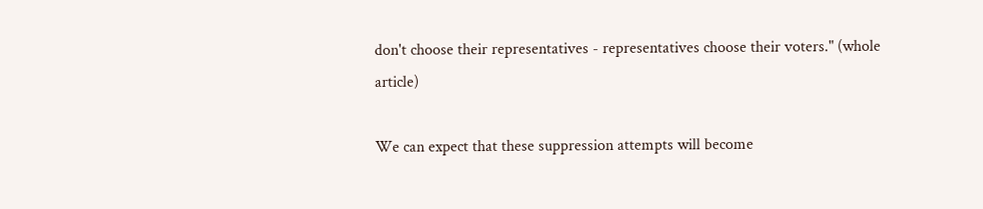don't choose their representatives - representatives choose their voters." (whole article)

We can expect that these suppression attempts will become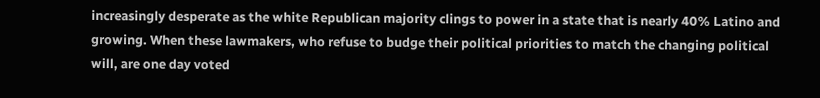increasingly desperate as the white Republican majority clings to power in a state that is nearly 40% Latino and growing. When these lawmakers, who refuse to budge their political priorities to match the changing political will, are one day voted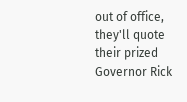out of office, they'll quote their prized Governor Rick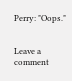Perry: "Oops."


Leave a comment